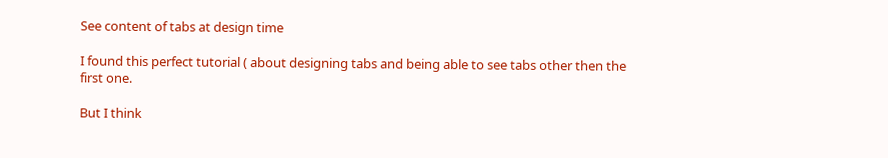See content of tabs at design time

I found this perfect tutorial ( about designing tabs and being able to see tabs other then the first one.

But I think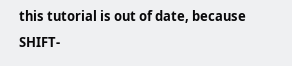this tutorial is out of date, because SHIFT-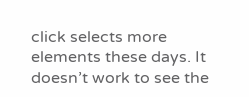click selects more elements these days. It doesn’t work to see the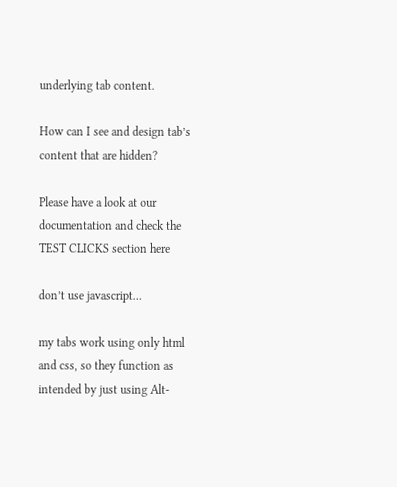underlying tab content.

How can I see and design tab’s content that are hidden?

Please have a look at our documentation and check the TEST CLICKS section here

don’t use javascript…

my tabs work using only html and css, so they function as intended by just using Alt-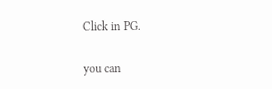Click in PG.

you can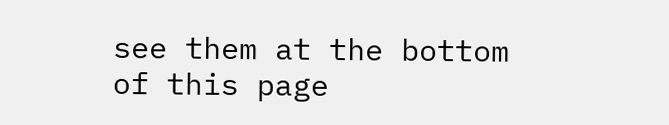see them at the bottom of this page